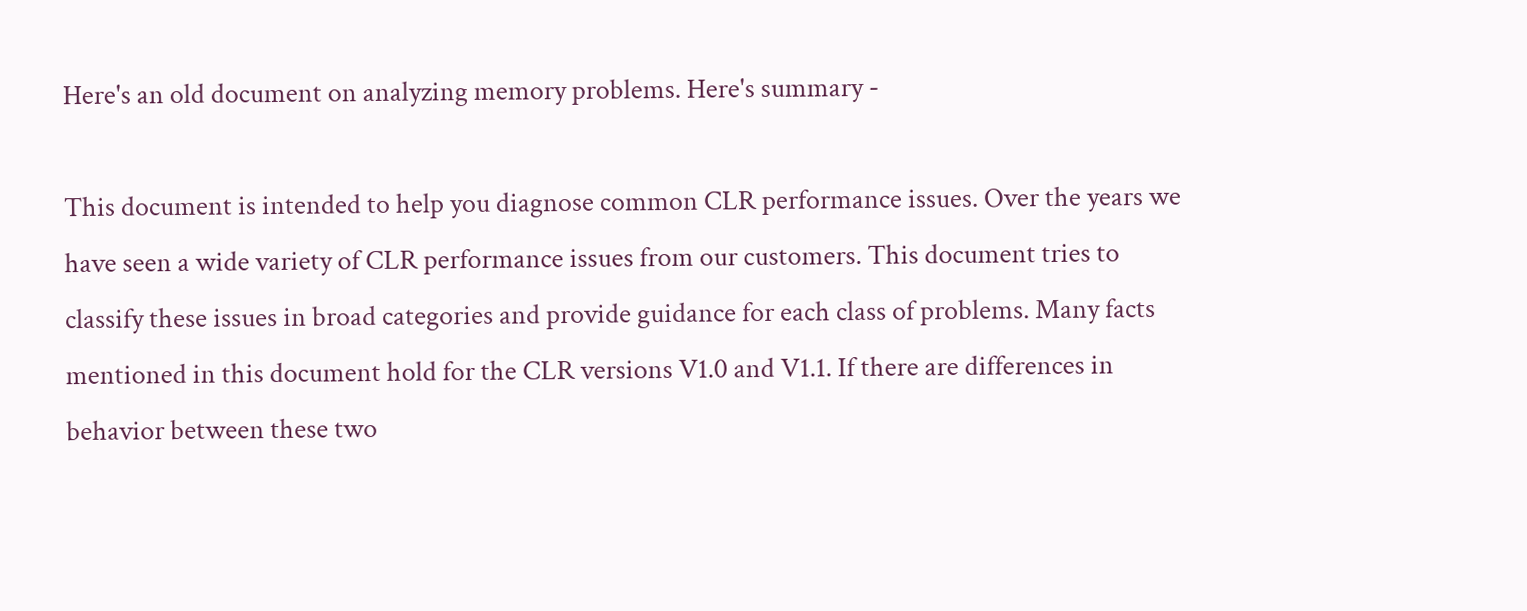Here's an old document on analyzing memory problems. Here's summary -

This document is intended to help you diagnose common CLR performance issues. Over the years we have seen a wide variety of CLR performance issues from our customers. This document tries to classify these issues in broad categories and provide guidance for each class of problems. Many facts mentioned in this document hold for the CLR versions V1.0 and V1.1. If there are differences in behavior between these two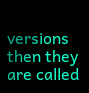versions then they are called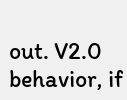out. V2.0 behavior, if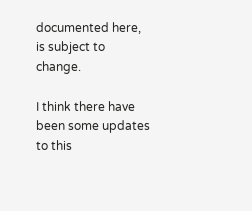documented here, is subject to change.

I think there have been some updates to this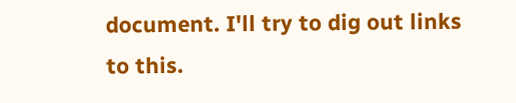document. I'll try to dig out links to this.